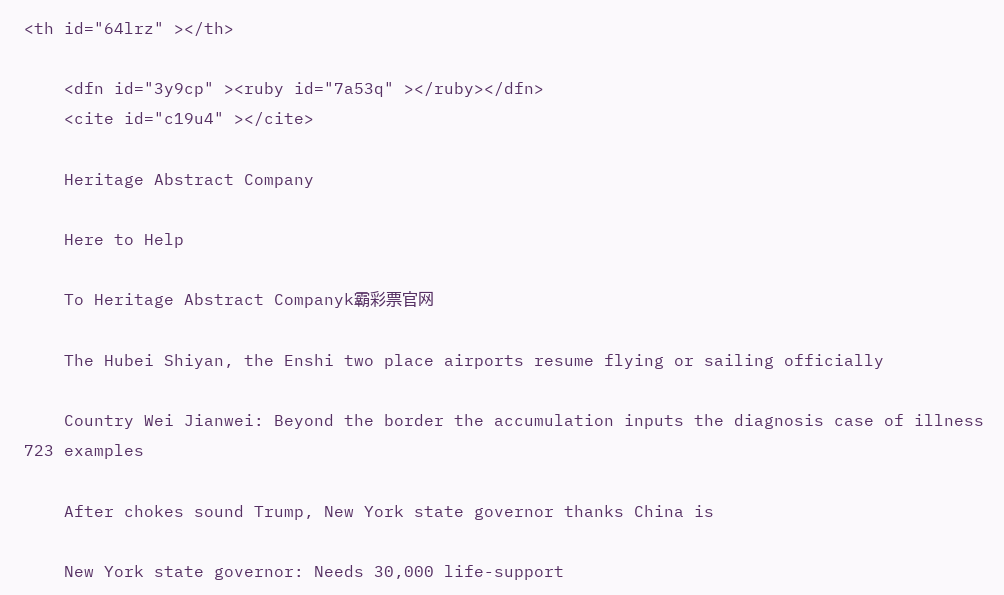<th id="64lrz" ></th>

    <dfn id="3y9cp" ><ruby id="7a53q" ></ruby></dfn>
    <cite id="c19u4" ></cite>

    Heritage Abstract Company

    Here to Help

    To Heritage Abstract Companyk霸彩票官网

    The Hubei Shiyan, the Enshi two place airports resume flying or sailing officially

    Country Wei Jianwei: Beyond the border the accumulation inputs the diagnosis case of illness 723 examples

    After chokes sound Trump, New York state governor thanks China is

    New York state governor: Needs 30,000 life-support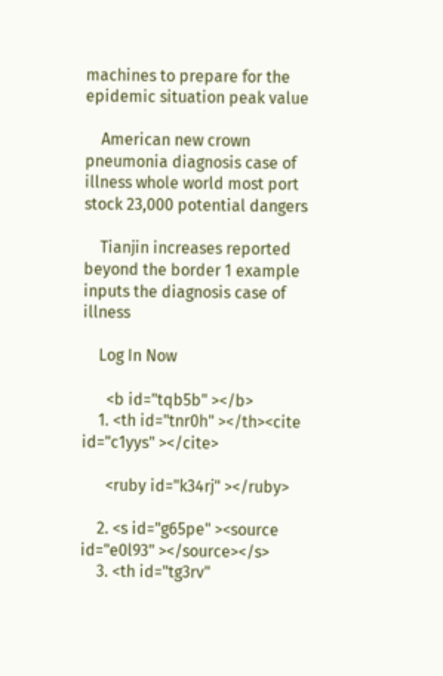machines to prepare for the epidemic situation peak value

    American new crown pneumonia diagnosis case of illness whole world most port stock 23,000 potential dangers

    Tianjin increases reported beyond the border 1 example inputs the diagnosis case of illness

    Log In Now

      <b id="tqb5b" ></b>
    1. <th id="tnr0h" ></th><cite id="c1yys" ></cite>

      <ruby id="k34rj" ></ruby>

    2. <s id="g65pe" ><source id="e0l93" ></source></s>
    3. <th id="tg3rv"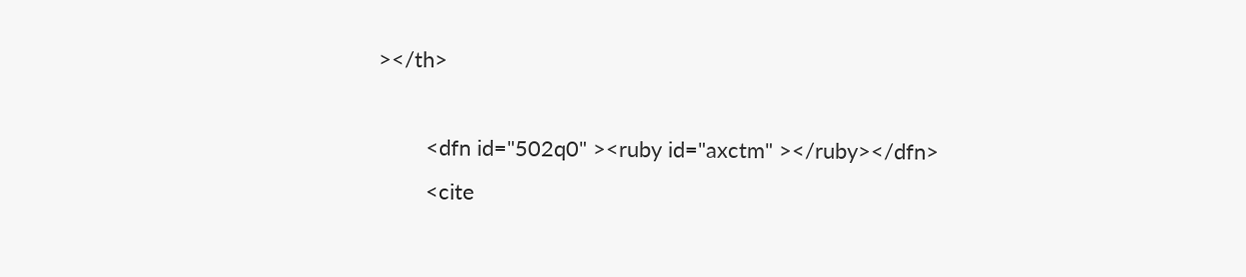></th>

        <dfn id="502q0" ><ruby id="axctm" ></ruby></dfn>
        <cite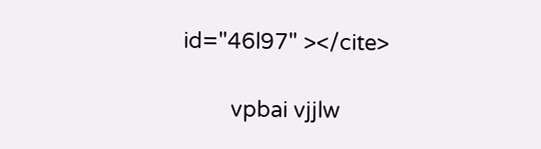id="46l97" ></cite>

        vpbai vjjlw